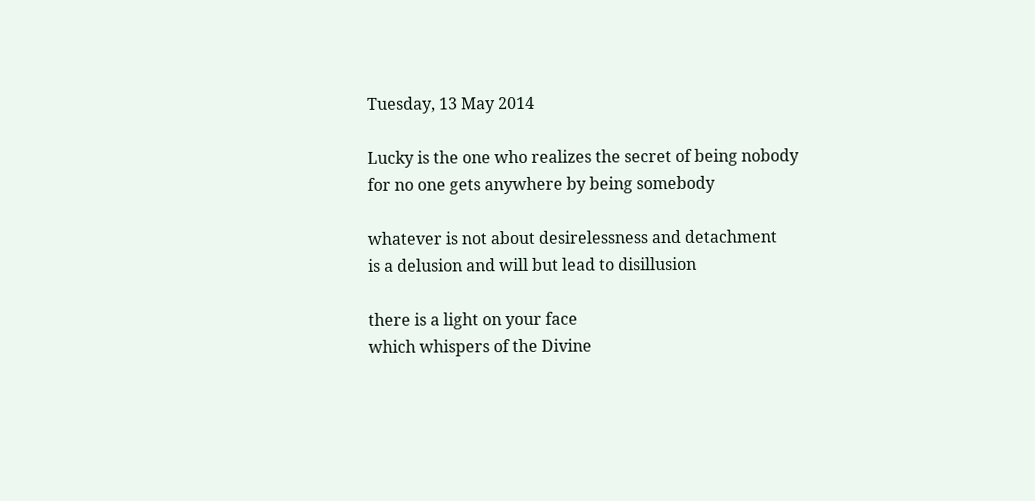Tuesday, 13 May 2014

Lucky is the one who realizes the secret of being nobody
for no one gets anywhere by being somebody

whatever is not about desirelessness and detachment
is a delusion and will but lead to disillusion

there is a light on your face
which whispers of the Divine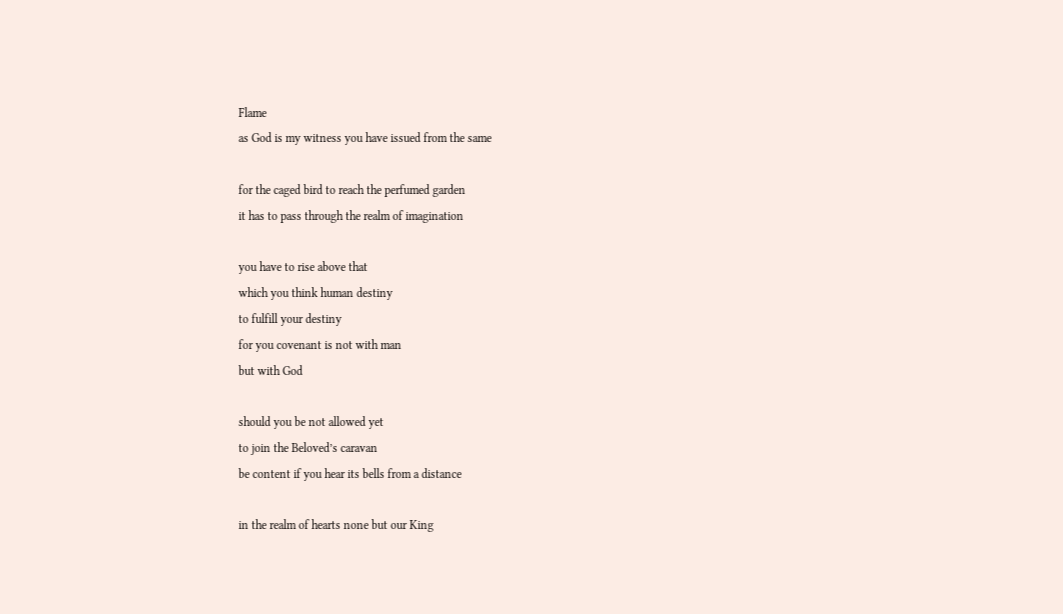Flame
as God is my witness you have issued from the same

for the caged bird to reach the perfumed garden
it has to pass through the realm of imagination

you have to rise above that
which you think human destiny
to fulfill your destiny
for you covenant is not with man
but with God

should you be not allowed yet
to join the Beloved’s caravan
be content if you hear its bells from a distance

in the realm of hearts none but our King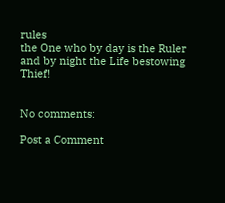rules
the One who by day is the Ruler
and by night the Life bestowing Thief!


No comments:

Post a Comment